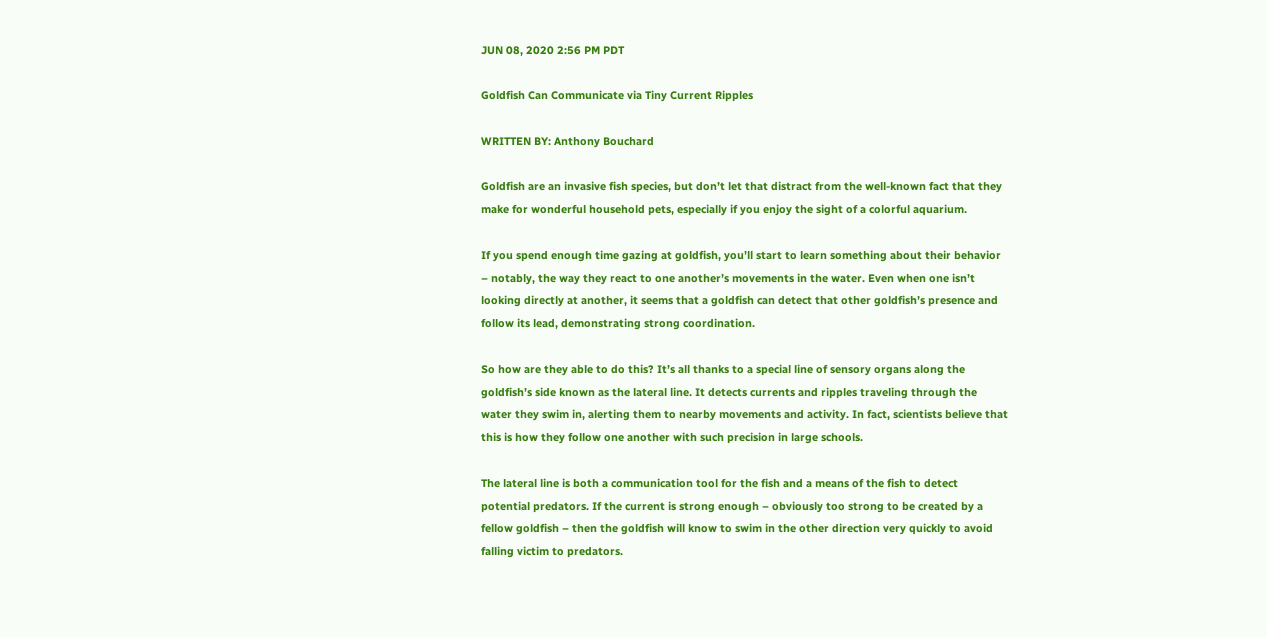JUN 08, 2020 2:56 PM PDT

Goldfish Can Communicate via Tiny Current Ripples

WRITTEN BY: Anthony Bouchard

Goldfish are an invasive fish species, but don’t let that distract from the well-known fact that they make for wonderful household pets, especially if you enjoy the sight of a colorful aquarium.

If you spend enough time gazing at goldfish, you’ll start to learn something about their behavior – notably, the way they react to one another’s movements in the water. Even when one isn’t looking directly at another, it seems that a goldfish can detect that other goldfish’s presence and follow its lead, demonstrating strong coordination.

So how are they able to do this? It’s all thanks to a special line of sensory organs along the goldfish’s side known as the lateral line. It detects currents and ripples traveling through the water they swim in, alerting them to nearby movements and activity. In fact, scientists believe that this is how they follow one another with such precision in large schools.

The lateral line is both a communication tool for the fish and a means of the fish to detect potential predators. If the current is strong enough – obviously too strong to be created by a fellow goldfish – then the goldfish will know to swim in the other direction very quickly to avoid falling victim to predators.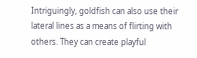Intriguingly, goldfish can also use their lateral lines as a means of flirting with others. They can create playful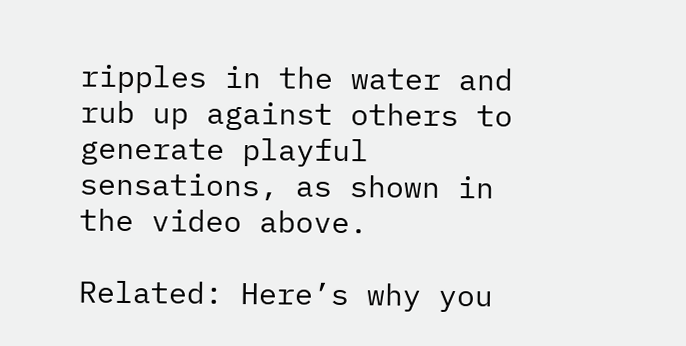ripples in the water and rub up against others to generate playful sensations, as shown in the video above.

Related: Here’s why you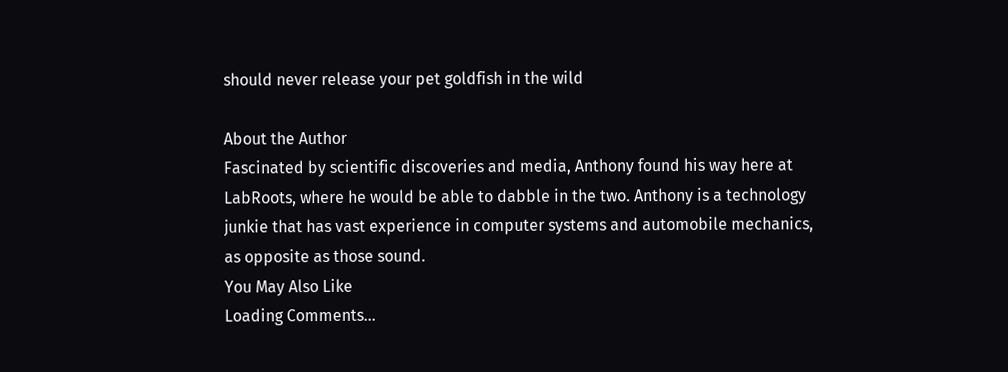should never release your pet goldfish in the wild

About the Author
Fascinated by scientific discoveries and media, Anthony found his way here at LabRoots, where he would be able to dabble in the two. Anthony is a technology junkie that has vast experience in computer systems and automobile mechanics, as opposite as those sound.
You May Also Like
Loading Comments...